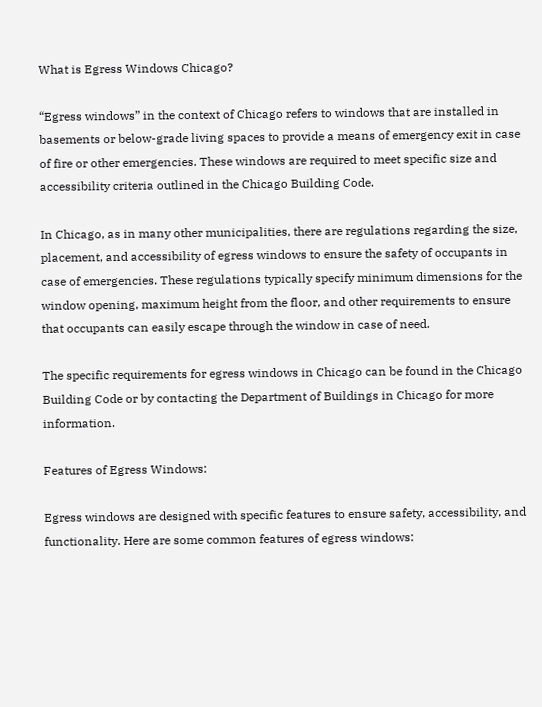What is Egress Windows Chicago?

“Egress windows” in the context of Chicago refers to windows that are installed in basements or below-grade living spaces to provide a means of emergency exit in case of fire or other emergencies. These windows are required to meet specific size and accessibility criteria outlined in the Chicago Building Code.

In Chicago, as in many other municipalities, there are regulations regarding the size, placement, and accessibility of egress windows to ensure the safety of occupants in case of emergencies. These regulations typically specify minimum dimensions for the window opening, maximum height from the floor, and other requirements to ensure that occupants can easily escape through the window in case of need.

The specific requirements for egress windows in Chicago can be found in the Chicago Building Code or by contacting the Department of Buildings in Chicago for more information.

Features of Egress Windows:

Egress windows are designed with specific features to ensure safety, accessibility, and functionality. Here are some common features of egress windows: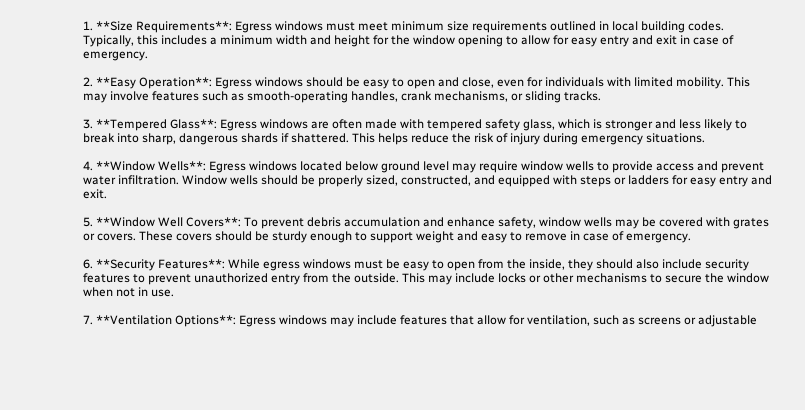1. **Size Requirements**: Egress windows must meet minimum size requirements outlined in local building codes. Typically, this includes a minimum width and height for the window opening to allow for easy entry and exit in case of emergency.

2. **Easy Operation**: Egress windows should be easy to open and close, even for individuals with limited mobility. This may involve features such as smooth-operating handles, crank mechanisms, or sliding tracks.

3. **Tempered Glass**: Egress windows are often made with tempered safety glass, which is stronger and less likely to break into sharp, dangerous shards if shattered. This helps reduce the risk of injury during emergency situations.

4. **Window Wells**: Egress windows located below ground level may require window wells to provide access and prevent water infiltration. Window wells should be properly sized, constructed, and equipped with steps or ladders for easy entry and exit.

5. **Window Well Covers**: To prevent debris accumulation and enhance safety, window wells may be covered with grates or covers. These covers should be sturdy enough to support weight and easy to remove in case of emergency.

6. **Security Features**: While egress windows must be easy to open from the inside, they should also include security features to prevent unauthorized entry from the outside. This may include locks or other mechanisms to secure the window when not in use.

7. **Ventilation Options**: Egress windows may include features that allow for ventilation, such as screens or adjustable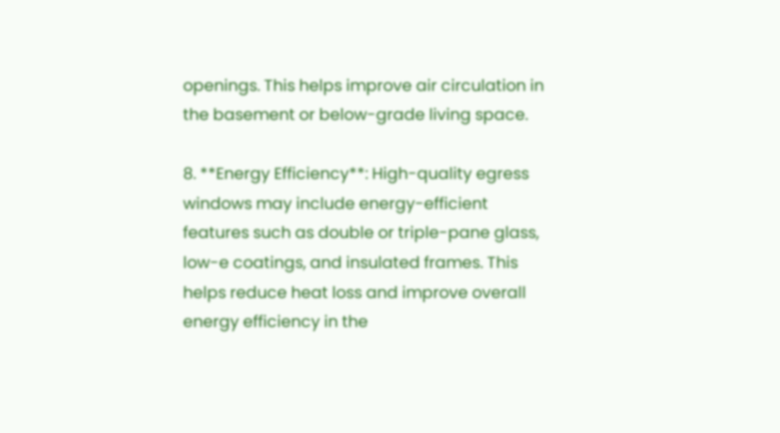openings. This helps improve air circulation in the basement or below-grade living space.

8. **Energy Efficiency**: High-quality egress windows may include energy-efficient features such as double or triple-pane glass, low-e coatings, and insulated frames. This helps reduce heat loss and improve overall energy efficiency in the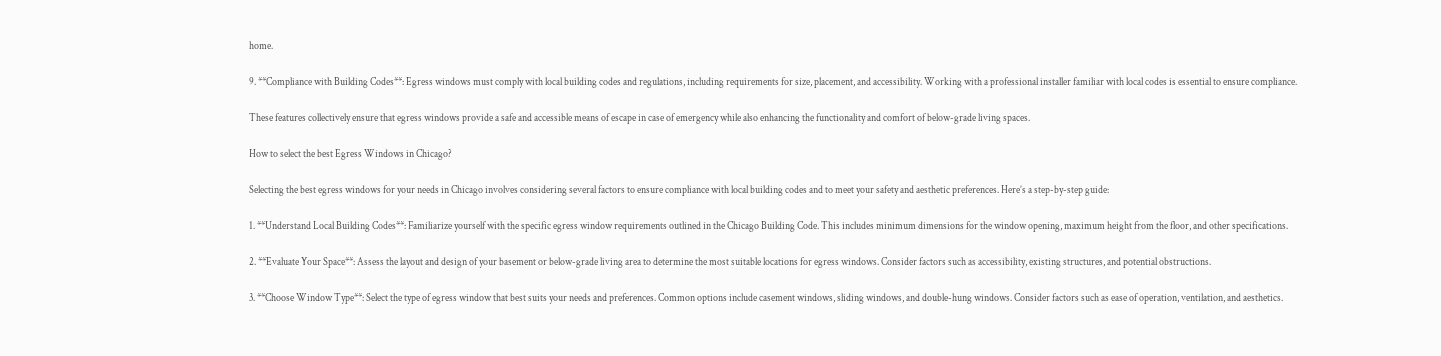home.

9. **Compliance with Building Codes**: Egress windows must comply with local building codes and regulations, including requirements for size, placement, and accessibility. Working with a professional installer familiar with local codes is essential to ensure compliance.

These features collectively ensure that egress windows provide a safe and accessible means of escape in case of emergency while also enhancing the functionality and comfort of below-grade living spaces.

How to select the best Egress Windows in Chicago?

Selecting the best egress windows for your needs in Chicago involves considering several factors to ensure compliance with local building codes and to meet your safety and aesthetic preferences. Here’s a step-by-step guide:

1. **Understand Local Building Codes**: Familiarize yourself with the specific egress window requirements outlined in the Chicago Building Code. This includes minimum dimensions for the window opening, maximum height from the floor, and other specifications.

2. **Evaluate Your Space**: Assess the layout and design of your basement or below-grade living area to determine the most suitable locations for egress windows. Consider factors such as accessibility, existing structures, and potential obstructions.

3. **Choose Window Type**: Select the type of egress window that best suits your needs and preferences. Common options include casement windows, sliding windows, and double-hung windows. Consider factors such as ease of operation, ventilation, and aesthetics.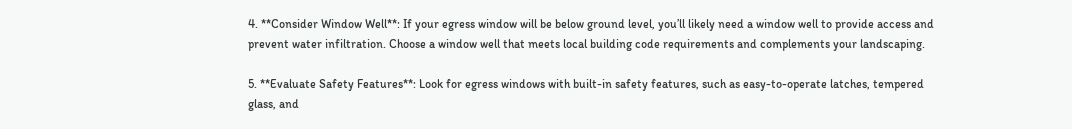4. **Consider Window Well**: If your egress window will be below ground level, you’ll likely need a window well to provide access and prevent water infiltration. Choose a window well that meets local building code requirements and complements your landscaping.

5. **Evaluate Safety Features**: Look for egress windows with built-in safety features, such as easy-to-operate latches, tempered glass, and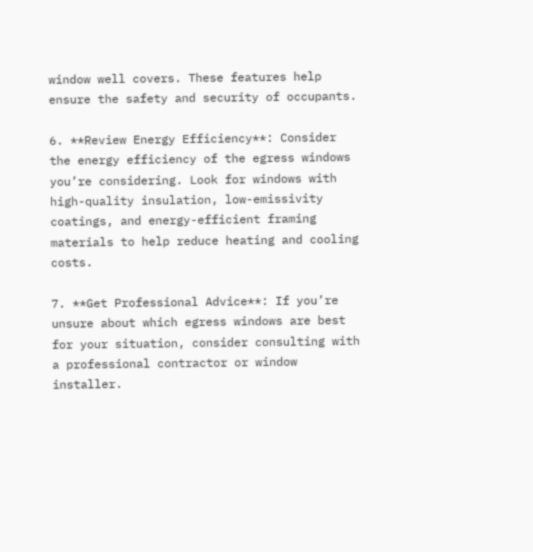window well covers. These features help ensure the safety and security of occupants.

6. **Review Energy Efficiency**: Consider the energy efficiency of the egress windows you’re considering. Look for windows with high-quality insulation, low-emissivity coatings, and energy-efficient framing materials to help reduce heating and cooling costs.

7. **Get Professional Advice**: If you’re unsure about which egress windows are best for your situation, consider consulting with a professional contractor or window installer.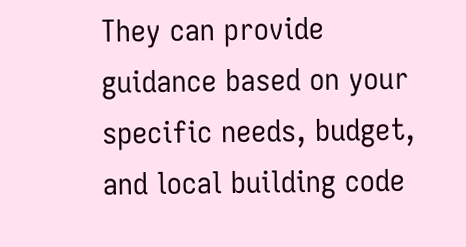They can provide guidance based on your specific needs, budget, and local building code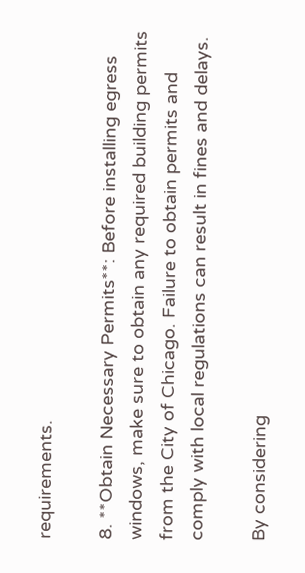requirements.

8. **Obtain Necessary Permits**: Before installing egress windows, make sure to obtain any required building permits from the City of Chicago. Failure to obtain permits and comply with local regulations can result in fines and delays.

By considering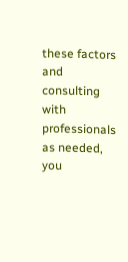these factors and consulting with professionals as needed, you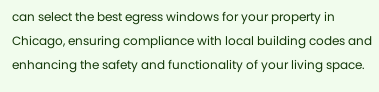can select the best egress windows for your property in Chicago, ensuring compliance with local building codes and enhancing the safety and functionality of your living space.